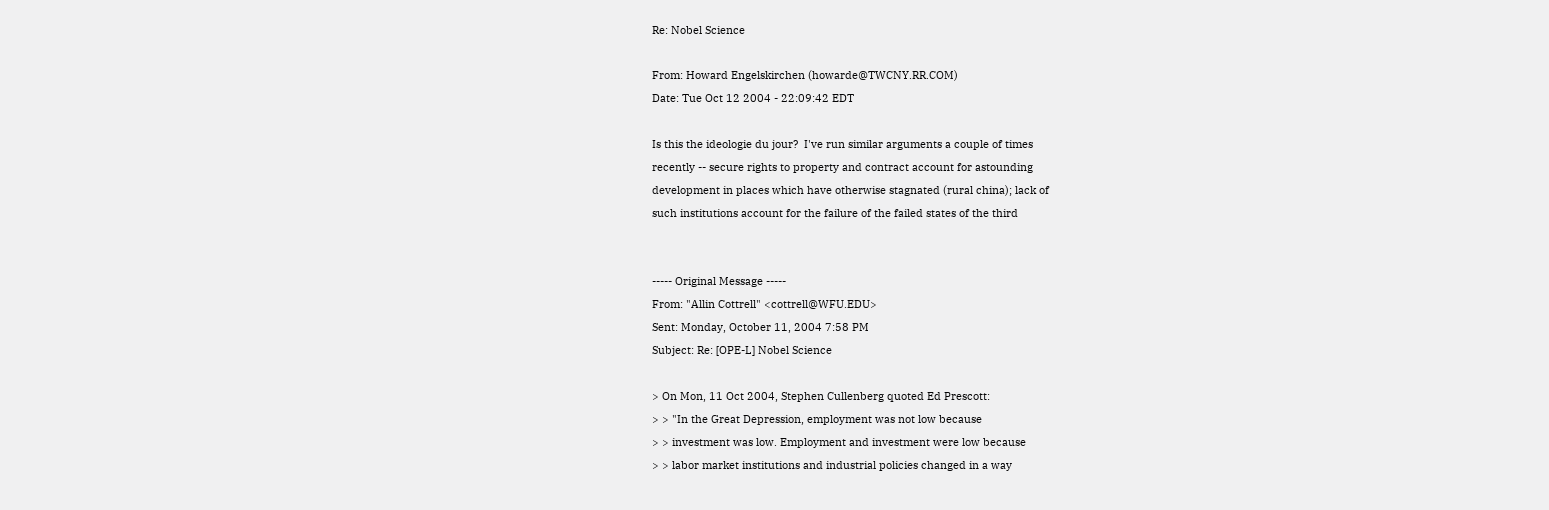Re: Nobel Science

From: Howard Engelskirchen (howarde@TWCNY.RR.COM)
Date: Tue Oct 12 2004 - 22:09:42 EDT

Is this the ideologie du jour?  I've run similar arguments a couple of times
recently -- secure rights to property and contract account for astounding
development in places which have otherwise stagnated (rural china); lack of
such institutions account for the failure of the failed states of the third


----- Original Message -----
From: "Allin Cottrell" <cottrell@WFU.EDU>
Sent: Monday, October 11, 2004 7:58 PM
Subject: Re: [OPE-L] Nobel Science

> On Mon, 11 Oct 2004, Stephen Cullenberg quoted Ed Prescott:
> > "In the Great Depression, employment was not low because
> > investment was low. Employment and investment were low because
> > labor market institutions and industrial policies changed in a way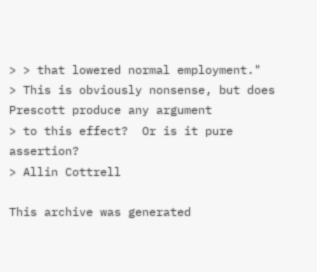> > that lowered normal employment."
> This is obviously nonsense, but does Prescott produce any argument
> to this effect?  Or is it pure assertion?
> Allin Cottrell

This archive was generated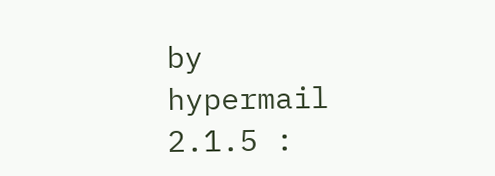by hypermail 2.1.5 :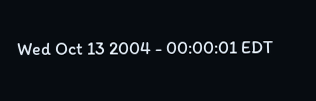Wed Oct 13 2004 - 00:00:01 EDT